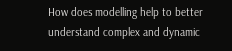How does modelling help to better understand complex and dynamic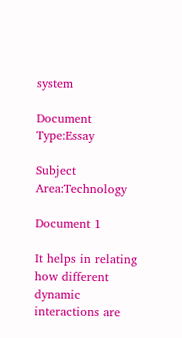system

Document Type:Essay

Subject Area:Technology

Document 1

It helps in relating how different dynamic interactions are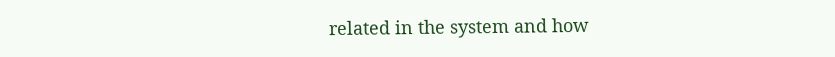related in the system and how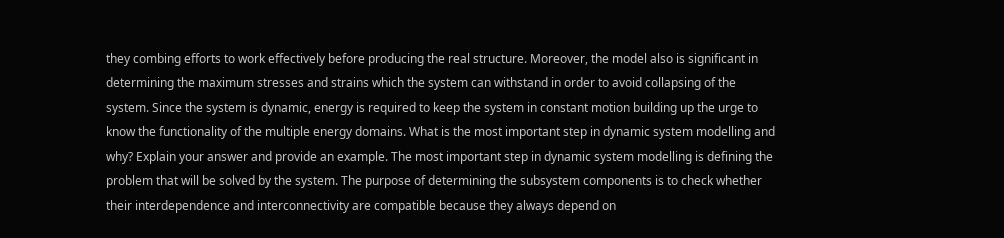they combing efforts to work effectively before producing the real structure. Moreover, the model also is significant in determining the maximum stresses and strains which the system can withstand in order to avoid collapsing of the system. Since the system is dynamic, energy is required to keep the system in constant motion building up the urge to know the functionality of the multiple energy domains. What is the most important step in dynamic system modelling and why? Explain your answer and provide an example. The most important step in dynamic system modelling is defining the problem that will be solved by the system. The purpose of determining the subsystem components is to check whether their interdependence and interconnectivity are compatible because they always depend on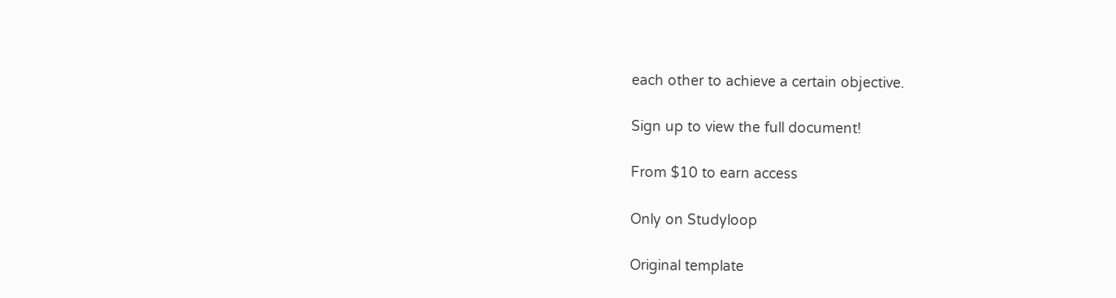each other to achieve a certain objective.

Sign up to view the full document!

From $10 to earn access

Only on Studyloop

Original template